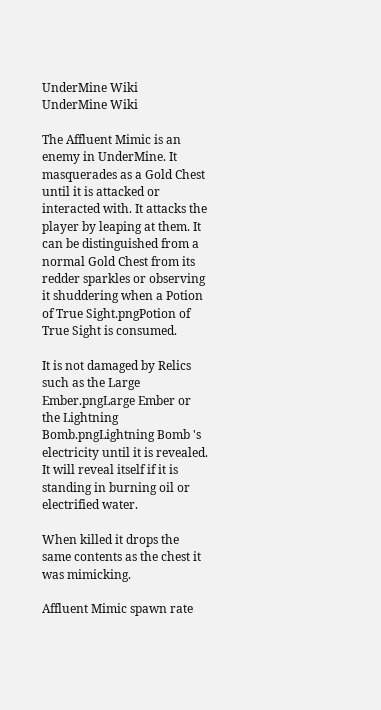UnderMine Wiki
UnderMine Wiki

The Affluent Mimic is an enemy in UnderMine. It masquerades as a Gold Chest until it is attacked or interacted with. It attacks the player by leaping at them. It can be distinguished from a normal Gold Chest from its redder sparkles or observing it shuddering when a Potion of True Sight.pngPotion of True Sight is consumed.

It is not damaged by Relics such as the Large Ember.pngLarge Ember or the Lightning Bomb.pngLightning Bomb 's electricity until it is revealed. It will reveal itself if it is standing in burning oil or electrified water.

When killed it drops the same contents as the chest it was mimicking.

Affluent Mimic spawn rate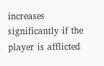increases significantly if the player is afflicted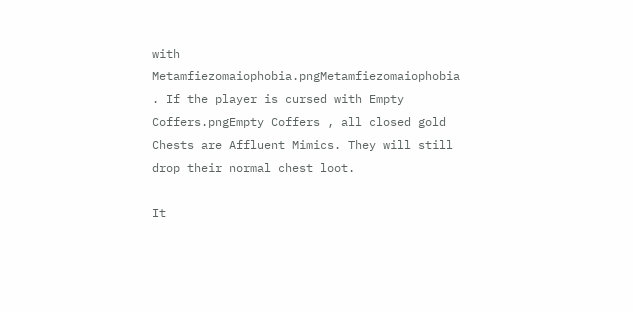with Metamfiezomaiophobia.pngMetamfiezomaiophobia . If the player is cursed with Empty Coffers.pngEmpty Coffers , all closed gold Chests are Affluent Mimics. They will still drop their normal chest loot.

It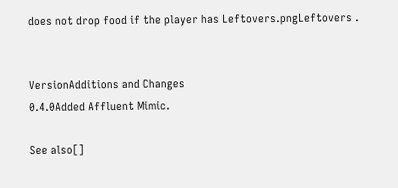does not drop food if the player has Leftovers.pngLeftovers .


VersionAdditions and Changes
0.4.0Added Affluent Mimic.

See also[]